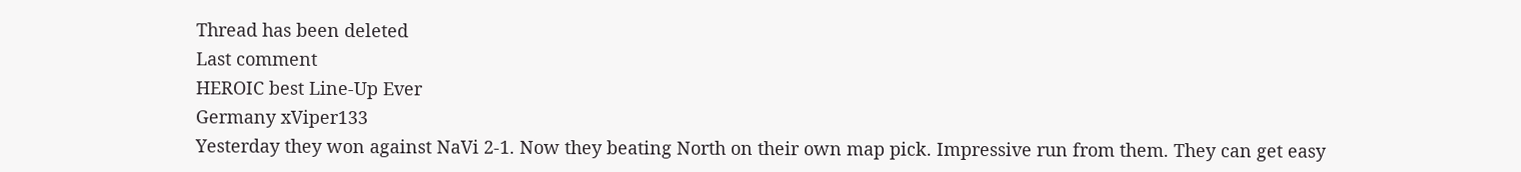Thread has been deleted
Last comment
HEROIC best Line-Up Ever
Germany xViper133
Yesterday they won against NaVi 2-1. Now they beating North on their own map pick. Impressive run from them. They can get easy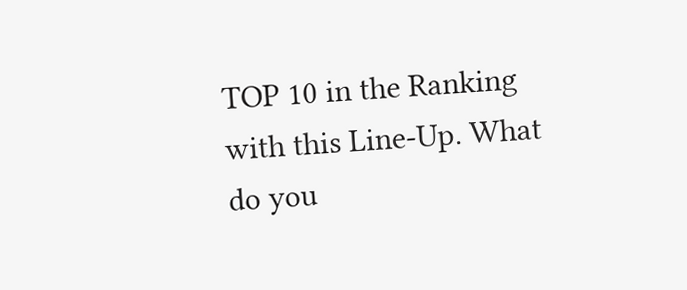TOP 10 in the Ranking with this Line-Up. What do you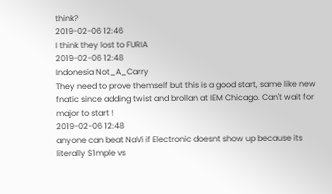think?
2019-02-06 12:46
I think they lost to FURIA
2019-02-06 12:48
Indonesia Not_A_Carry
They need to prove themself but this is a good start, same like new fnatic since adding twist and brollan at IEM Chicago. Can't wait for major to start !
2019-02-06 12:48
anyone can beat NaVi if Electronic doesnt show up because its literally S1mple vs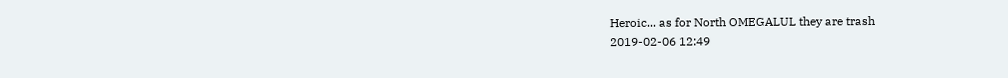Heroic... as for North OMEGALUL they are trash
2019-02-06 12:49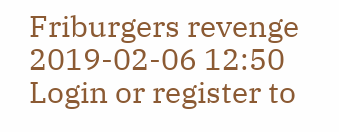Friburgers revenge
2019-02-06 12:50
Login or register to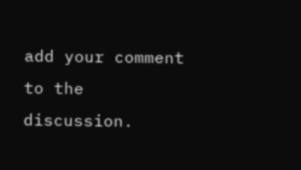add your comment to the discussion.